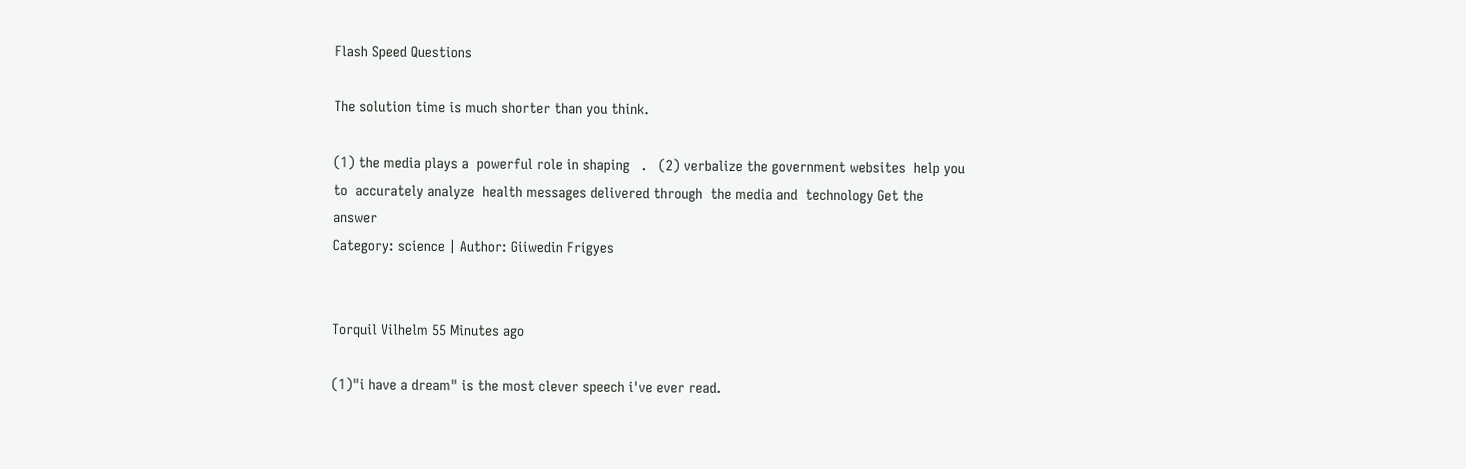Flash Speed Questions

The solution time is much shorter than you think.

(1) the media plays a  powerful role in shaping   .   (2) verbalize the government websites  help you to  accurately analyze  health messages delivered through  the media and  technology Get the answer
Category: science | Author: Giiwedin Frigyes


Torquil Vilhelm 55 Minutes ago

(1)"i have a dream" is the most clever speech i've ever read.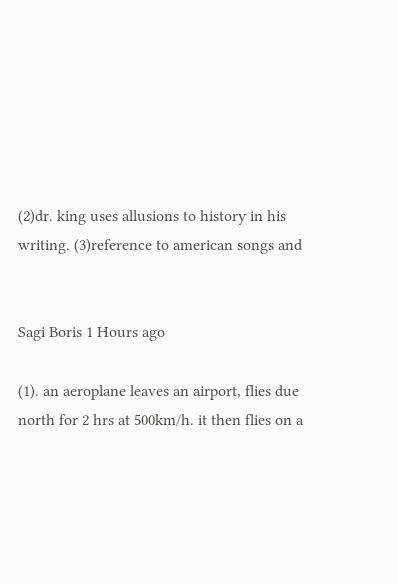(2)dr. king uses allusions to history in his writing. (3)reference to american songs and


Sagi Boris 1 Hours ago

(1). an aeroplane leaves an airport, flies due north for 2 hrs at 500km/h. it then flies on a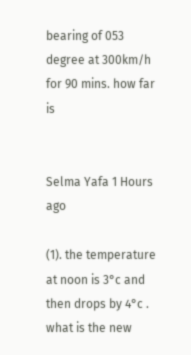bearing of 053 degree at 300km/h for 90 mins. how far is


Selma Yafa 1 Hours ago

(1). the temperature at noon is 3°c and then drops by 4°c . what is the new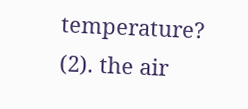temperature? (2). the air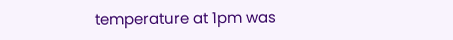temperature at 1pm was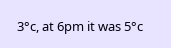3°c, at 6pm it was 5°c